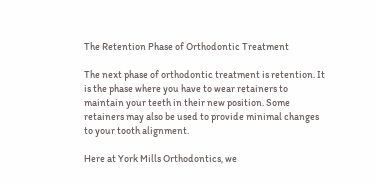The Retention Phase of Orthodontic Treatment

The next phase of orthodontic treatment is retention. It is the phase where you have to wear retainers to maintain your teeth in their new position. Some retainers may also be used to provide minimal changes to your tooth alignment.

Here at York Mills Orthodontics, we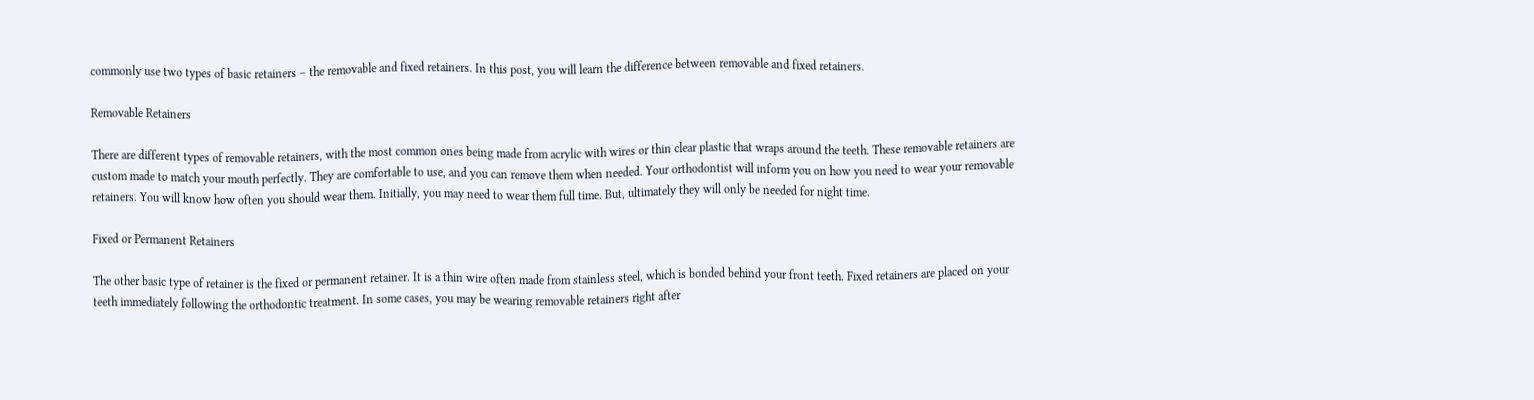commonly use two types of basic retainers – the removable and fixed retainers. In this post, you will learn the difference between removable and fixed retainers.

Removable Retainers

There are different types of removable retainers, with the most common ones being made from acrylic with wires or thin clear plastic that wraps around the teeth. These removable retainers are custom made to match your mouth perfectly. They are comfortable to use, and you can remove them when needed. Your orthodontist will inform you on how you need to wear your removable retainers. You will know how often you should wear them. Initially, you may need to wear them full time. But, ultimately they will only be needed for night time.

Fixed or Permanent Retainers

The other basic type of retainer is the fixed or permanent retainer. It is a thin wire often made from stainless steel, which is bonded behind your front teeth. Fixed retainers are placed on your teeth immediately following the orthodontic treatment. In some cases, you may be wearing removable retainers right after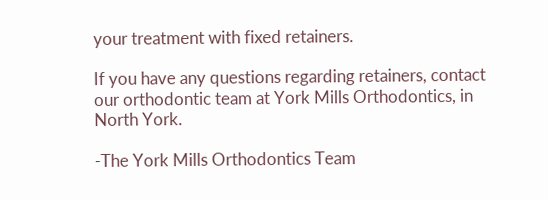your treatment with fixed retainers.

If you have any questions regarding retainers, contact our orthodontic team at York Mills Orthodontics, in North York.

-The York Mills Orthodontics Team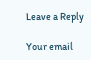Leave a Reply

Your email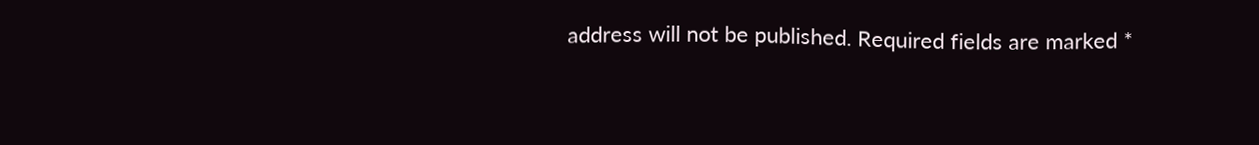address will not be published. Required fields are marked *